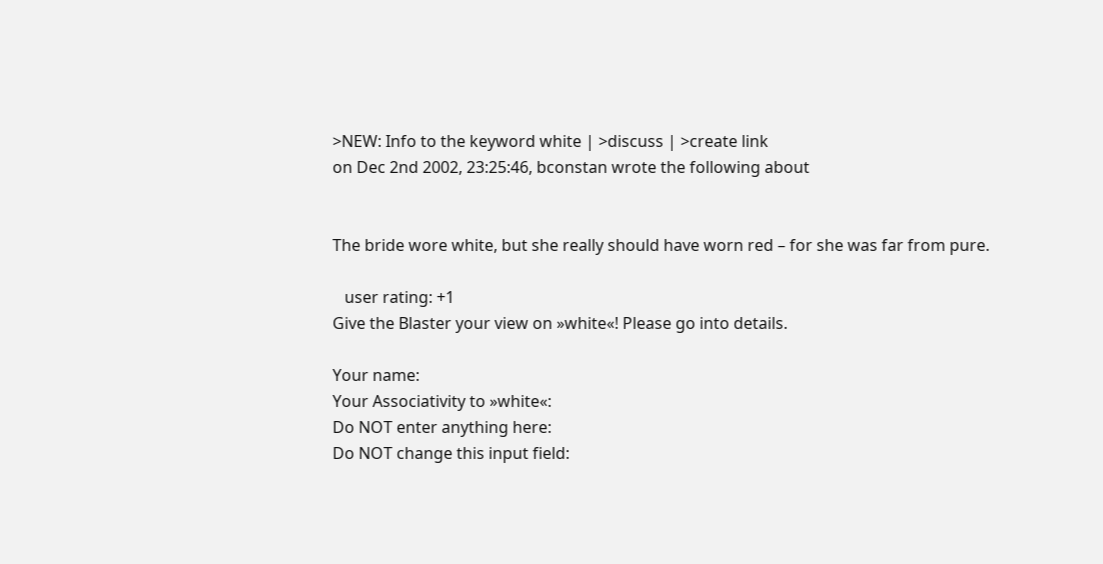>NEW: Info to the keyword white | >discuss | >create link
on Dec 2nd 2002, 23:25:46, bconstan wrote the following about


The bride wore white, but she really should have worn red – for she was far from pure.

   user rating: +1
Give the Blaster your view on »white«! Please go into details.

Your name:
Your Associativity to »white«:
Do NOT enter anything here:
Do NOT change this input field: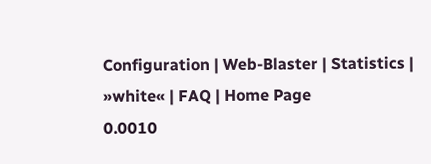Configuration | Web-Blaster | Statistics | »white« | FAQ | Home Page
0.0010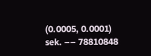(0.0005, 0.0001) sek. –– 78810848